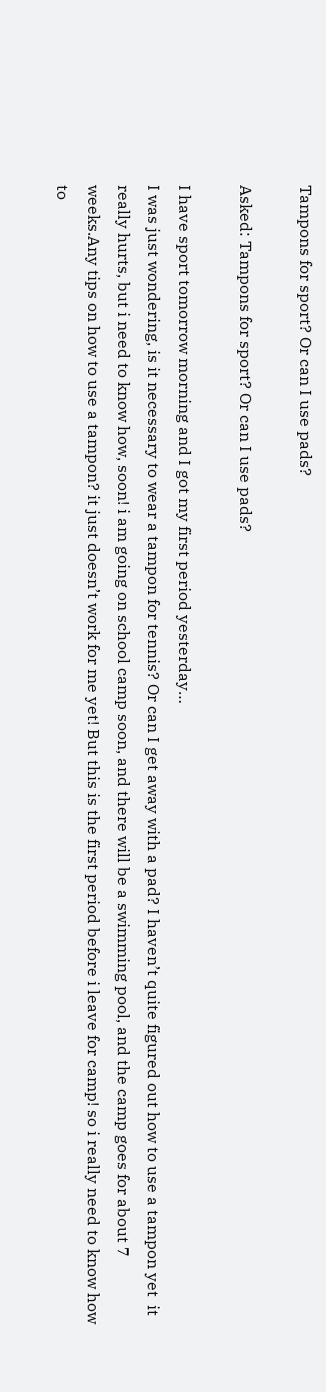Tampons for sport? Or can I use pads?

Asked: Tampons for sport? Or can I use pads?

I have sport tomorrow morning and I got my first period yesterday…
I was just wondering, is it necessary to wear a tampon for tennis? Or can I get away with a pad? I haven’t quite figured out how to use a tampon yet  it really hurts, but i need to know how, soon! i am going on school camp soon, and there will be a swimming pool, and the camp goes for about 7 weeks.Any tips on how to use a tampon? it just doesn’t work for me yet! But this is the first period before i leave for camp! so i really need to know how to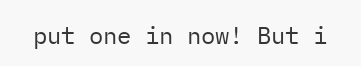put one in now! But i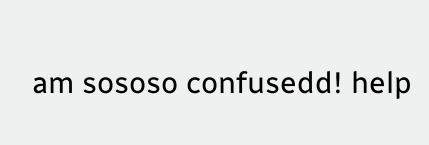am sososo confusedd! help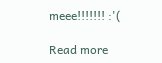meee!!!!!!! :'(

Read more